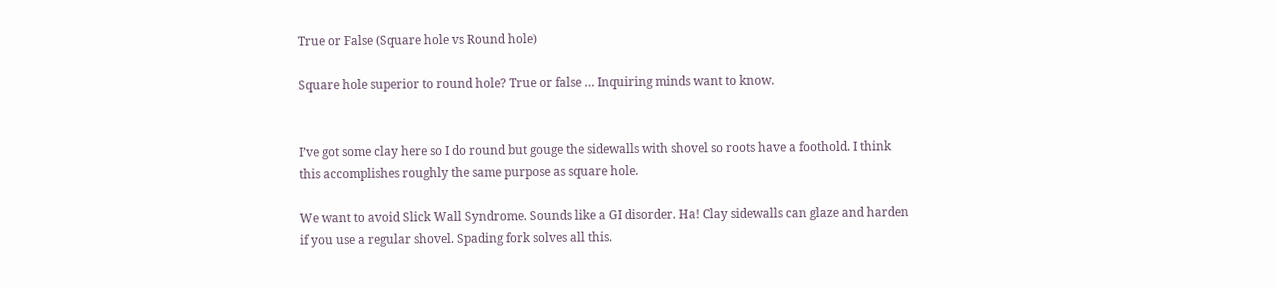True or False (Square hole vs Round hole)

Square hole superior to round hole? True or false … Inquiring minds want to know.


I’ve got some clay here so I do round but gouge the sidewalls with shovel so roots have a foothold. I think this accomplishes roughly the same purpose as square hole.

We want to avoid Slick Wall Syndrome. Sounds like a GI disorder. Ha! Clay sidewalls can glaze and harden if you use a regular shovel. Spading fork solves all this.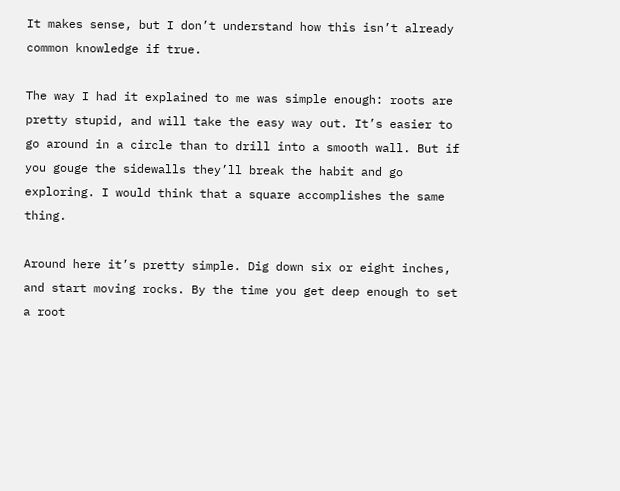It makes sense, but I don’t understand how this isn’t already common knowledge if true.

The way I had it explained to me was simple enough: roots are pretty stupid, and will take the easy way out. It’s easier to go around in a circle than to drill into a smooth wall. But if you gouge the sidewalls they’ll break the habit and go exploring. I would think that a square accomplishes the same thing.

Around here it’s pretty simple. Dig down six or eight inches, and start moving rocks. By the time you get deep enough to set a root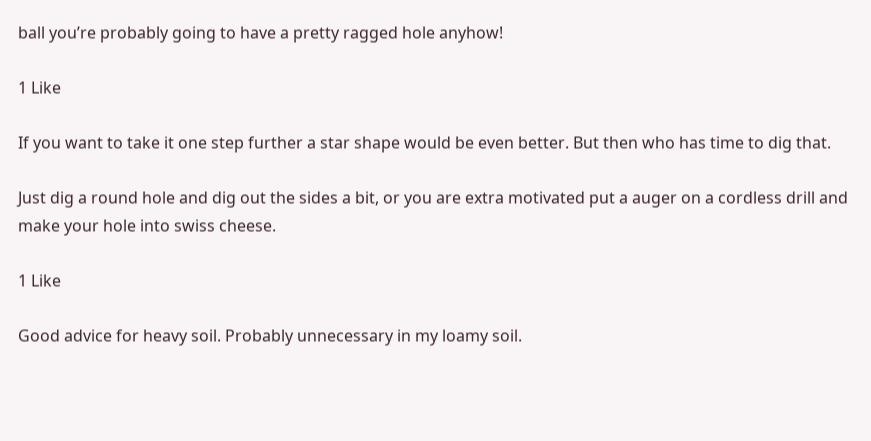ball you’re probably going to have a pretty ragged hole anyhow!

1 Like

If you want to take it one step further a star shape would be even better. But then who has time to dig that.

Just dig a round hole and dig out the sides a bit, or you are extra motivated put a auger on a cordless drill and make your hole into swiss cheese.

1 Like

Good advice for heavy soil. Probably unnecessary in my loamy soil.